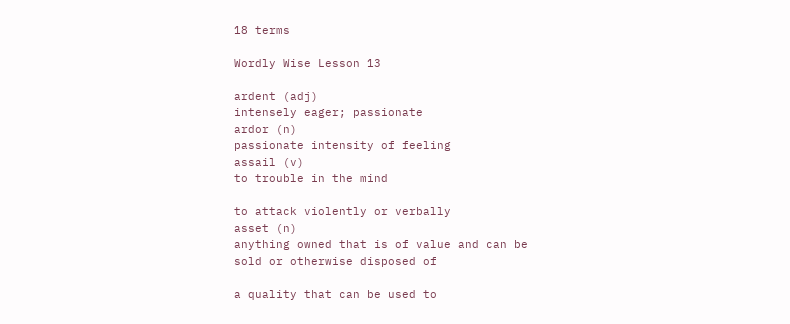18 terms

Wordly Wise Lesson 13

ardent (adj)
intensely eager; passionate
ardor (n)
passionate intensity of feeling
assail (v)
to trouble in the mind

to attack violently or verbally
asset (n)
anything owned that is of value and can be
sold or otherwise disposed of

a quality that can be used to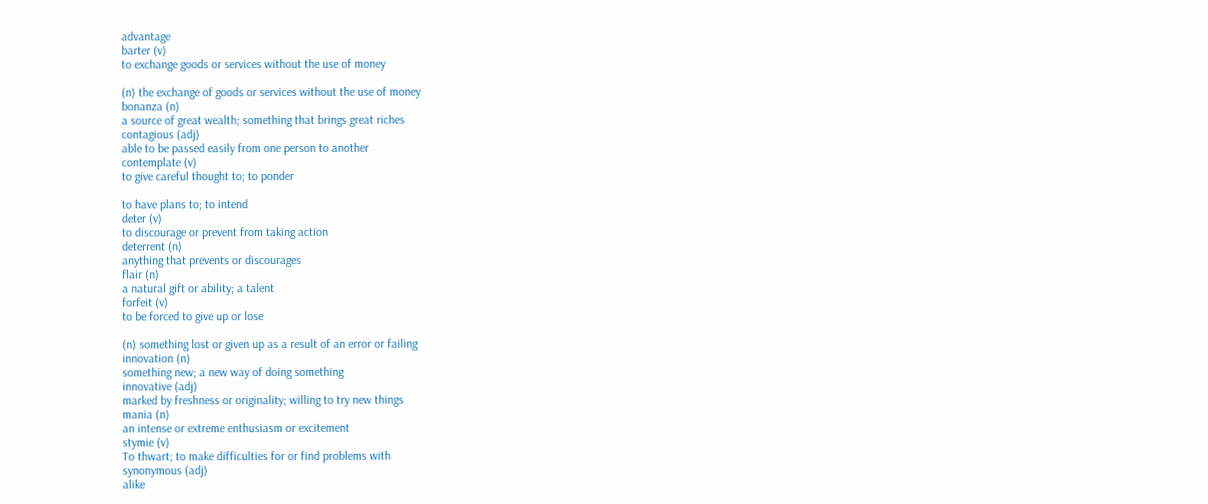advantage
barter (v)
to exchange goods or services without the use of money

(n) the exchange of goods or services without the use of money
bonanza (n)
a source of great wealth; something that brings great riches
contagious (adj)
able to be passed easily from one person to another
contemplate (v)
to give careful thought to; to ponder

to have plans to; to intend
deter (v)
to discourage or prevent from taking action
deterrent (n)
anything that prevents or discourages
flair (n)
a natural gift or ability; a talent
forfeit (v)
to be forced to give up or lose

(n) something lost or given up as a result of an error or failing
innovation (n)
something new; a new way of doing something
innovative (adj)
marked by freshness or originality; willing to try new things
mania (n)
an intense or extreme enthusiasm or excitement
stymie (v)
To thwart; to make difficulties for or find problems with
synonymous (adj)
alike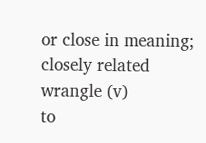or close in meaning; closely related
wrangle (v)
to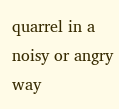quarrel in a noisy or angry way